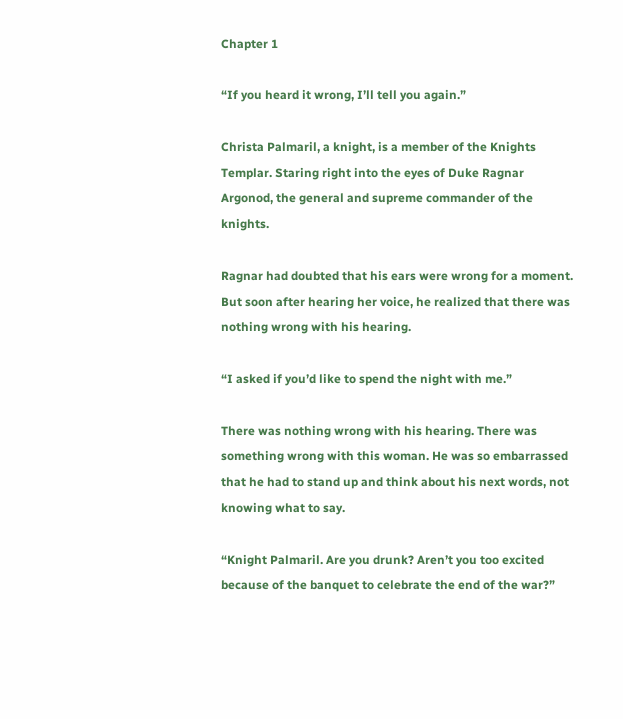Chapter 1

“If you heard it wrong, I’ll tell you again.”

Christa Palmaril, a knight, is a member of the Knights Templar. Staring right into the eyes of Duke Ragnar Argonod, the general and supreme commander of the knights.

Ragnar had doubted that his ears were wrong for a moment. But soon after hearing her voice, he realized that there was nothing wrong with his hearing.

“I asked if you’d like to spend the night with me.”

There was nothing wrong with his hearing. There was something wrong with this woman. He was so embarrassed that he had to stand up and think about his next words, not knowing what to say.

“Knight Palmaril. Are you drunk? Aren’t you too excited because of the banquet to celebrate the end of the war?”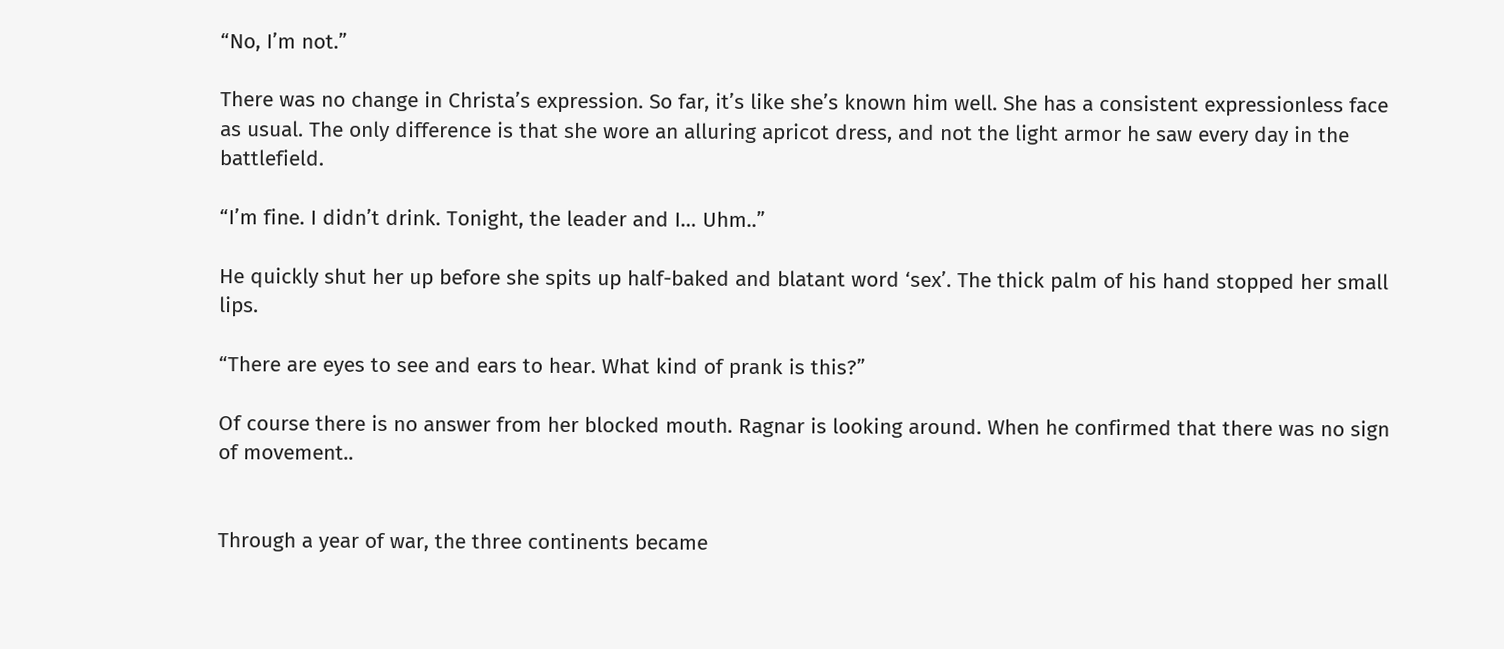“No, I’m not.”

There was no change in Christa’s expression. So far, it’s like she’s known him well. She has a consistent expressionless face as usual. The only difference is that she wore an alluring apricot dress, and not the light armor he saw every day in the battlefield.

“I’m fine. I didn’t drink. Tonight, the leader and I… Uhm..”

He quickly shut her up before she spits up half-baked and blatant word ‘sex’. The thick palm of his hand stopped her small lips.

“There are eyes to see and ears to hear. What kind of prank is this?”

Of course there is no answer from her blocked mouth. Ragnar is looking around. When he confirmed that there was no sign of movement..


Through a year of war, the three continents became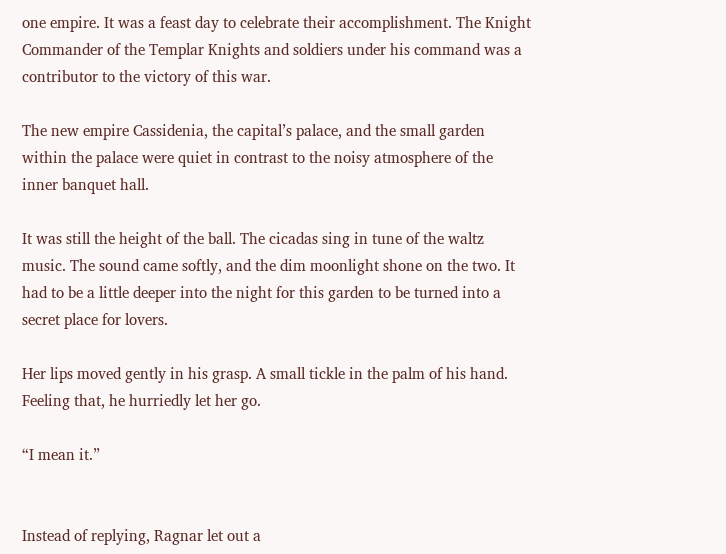one empire. It was a feast day to celebrate their accomplishment. The Knight Commander of the Templar Knights and soldiers under his command was a contributor to the victory of this war.

The new empire Cassidenia, the capital’s palace, and the small garden within the palace were quiet in contrast to the noisy atmosphere of the inner banquet hall.

It was still the height of the ball. The cicadas sing in tune of the waltz music. The sound came softly, and the dim moonlight shone on the two. It had to be a little deeper into the night for this garden to be turned into a secret place for lovers.

Her lips moved gently in his grasp. A small tickle in the palm of his hand. Feeling that, he hurriedly let her go.

“I mean it.”


Instead of replying, Ragnar let out a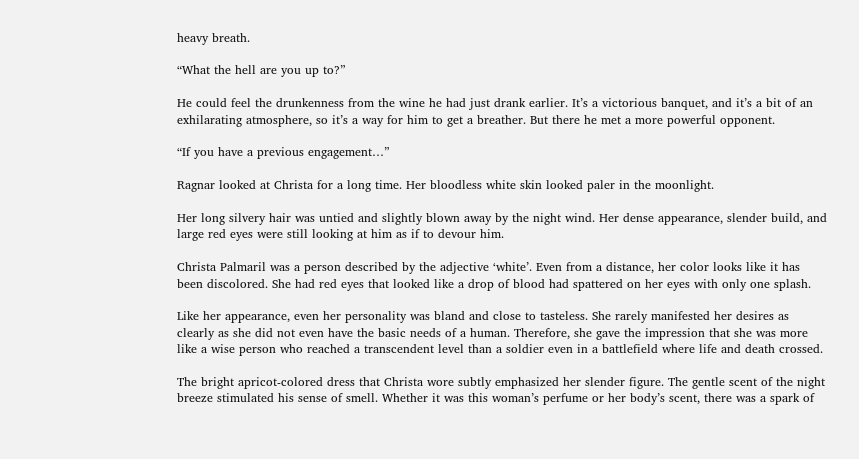heavy breath.

“What the hell are you up to?”

He could feel the drunkenness from the wine he had just drank earlier. It’s a victorious banquet, and it’s a bit of an exhilarating atmosphere, so it’s a way for him to get a breather. But there he met a more powerful opponent.

“If you have a previous engagement…”

Ragnar looked at Christa for a long time. Her bloodless white skin looked paler in the moonlight.

Her long silvery hair was untied and slightly blown away by the night wind. Her dense appearance, slender build, and large red eyes were still looking at him as if to devour him.

Christa Palmaril was a person described by the adjective ‘white’. Even from a distance, her color looks like it has been discolored. She had red eyes that looked like a drop of blood had spattered on her eyes with only one splash.

Like her appearance, even her personality was bland and close to tasteless. She rarely manifested her desires as clearly as she did not even have the basic needs of a human. Therefore, she gave the impression that she was more like a wise person who reached a transcendent level than a soldier even in a battlefield where life and death crossed.

The bright apricot-colored dress that Christa wore subtly emphasized her slender figure. The gentle scent of the night breeze stimulated his sense of smell. Whether it was this woman’s perfume or her body’s scent, there was a spark of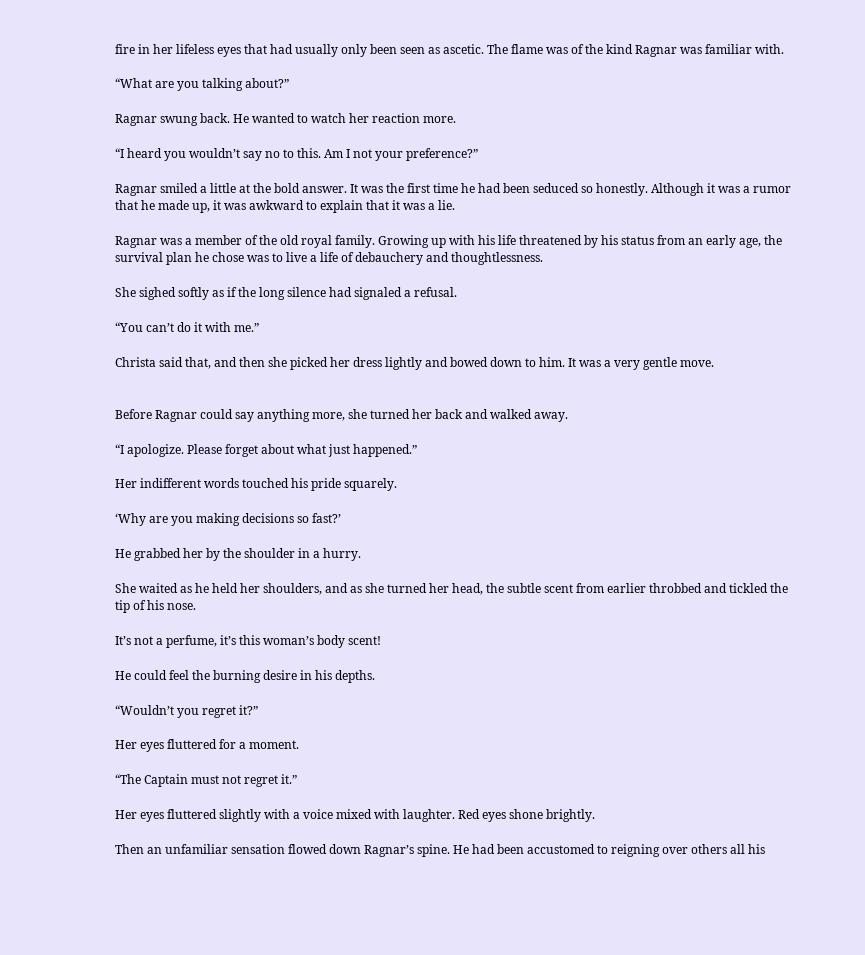fire in her lifeless eyes that had usually only been seen as ascetic. The flame was of the kind Ragnar was familiar with.

“What are you talking about?”

Ragnar swung back. He wanted to watch her reaction more.

“I heard you wouldn’t say no to this. Am I not your preference?”

Ragnar smiled a little at the bold answer. It was the first time he had been seduced so honestly. Although it was a rumor that he made up, it was awkward to explain that it was a lie.

Ragnar was a member of the old royal family. Growing up with his life threatened by his status from an early age, the survival plan he chose was to live a life of debauchery and thoughtlessness.

She sighed softly as if the long silence had signaled a refusal.

“You can’t do it with me.”

Christa said that, and then she picked her dress lightly and bowed down to him. It was a very gentle move.


Before Ragnar could say anything more, she turned her back and walked away.

“I apologize. Please forget about what just happened.”

Her indifferent words touched his pride squarely.

‘Why are you making decisions so fast?’

He grabbed her by the shoulder in a hurry.

She waited as he held her shoulders, and as she turned her head, the subtle scent from earlier throbbed and tickled the tip of his nose.

It’s not a perfume, it’s this woman’s body scent!

He could feel the burning desire in his depths.

“Wouldn’t you regret it?”

Her eyes fluttered for a moment.

“The Captain must not regret it.”

Her eyes fluttered slightly with a voice mixed with laughter. Red eyes shone brightly.

Then an unfamiliar sensation flowed down Ragnar’s spine. He had been accustomed to reigning over others all his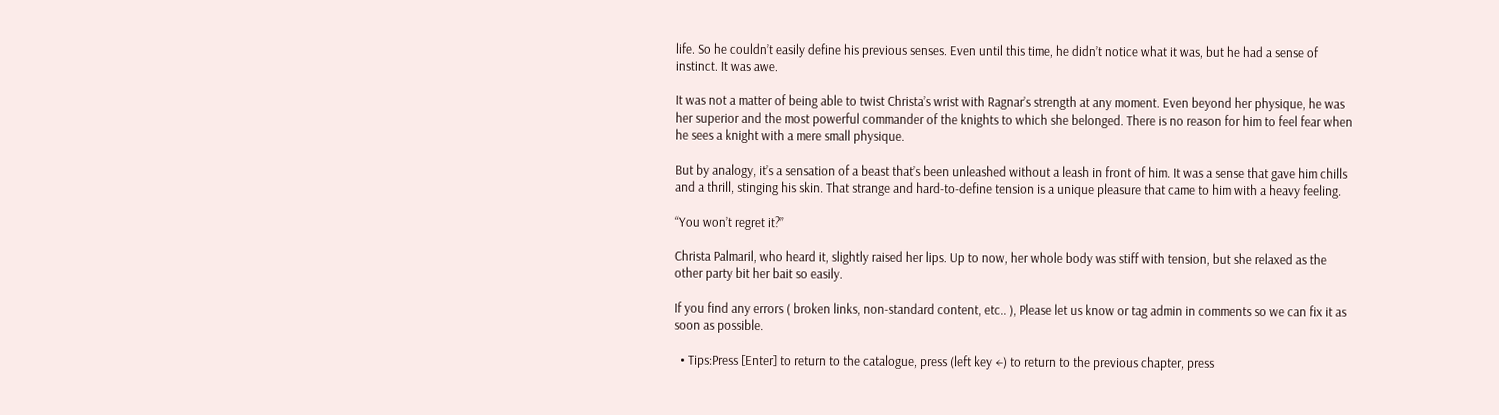life. So he couldn’t easily define his previous senses. Even until this time, he didn’t notice what it was, but he had a sense of instinct. It was awe.

It was not a matter of being able to twist Christa’s wrist with Ragnar’s strength at any moment. Even beyond her physique, he was her superior and the most powerful commander of the knights to which she belonged. There is no reason for him to feel fear when he sees a knight with a mere small physique.

But by analogy, it’s a sensation of a beast that’s been unleashed without a leash in front of him. It was a sense that gave him chills and a thrill, stinging his skin. That strange and hard-to-define tension is a unique pleasure that came to him with a heavy feeling.

“You won’t regret it?”

Christa Palmaril, who heard it, slightly raised her lips. Up to now, her whole body was stiff with tension, but she relaxed as the other party bit her bait so easily.

If you find any errors ( broken links, non-standard content, etc.. ), Please let us know or tag admin in comments so we can fix it as soon as possible.

  • Tips:Press [Enter] to return to the catalogue, press (left key ←) to return to the previous chapter, press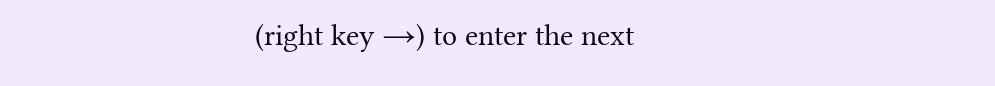(right key →) to enter the next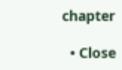chapter

  • Close